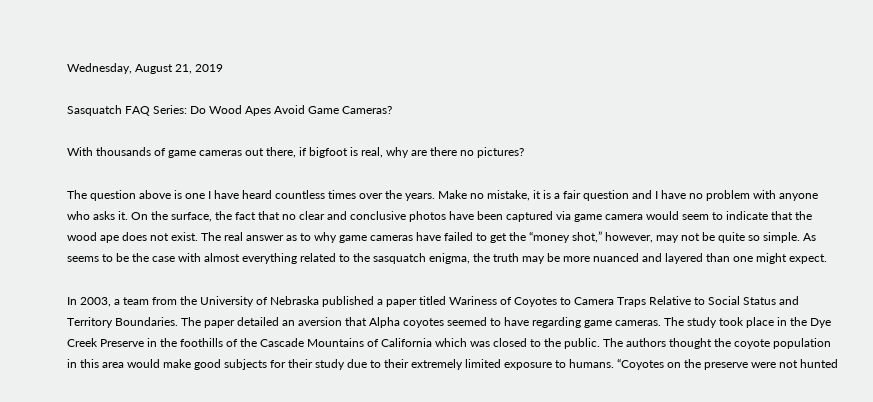Wednesday, August 21, 2019

Sasquatch FAQ Series: Do Wood Apes Avoid Game Cameras?

With thousands of game cameras out there, if bigfoot is real, why are there no pictures?

The question above is one I have heard countless times over the years. Make no mistake, it is a fair question and I have no problem with anyone who asks it. On the surface, the fact that no clear and conclusive photos have been captured via game camera would seem to indicate that the wood ape does not exist. The real answer as to why game cameras have failed to get the “money shot,” however, may not be quite so simple. As seems to be the case with almost everything related to the sasquatch enigma, the truth may be more nuanced and layered than one might expect.

In 2003, a team from the University of Nebraska published a paper titled Wariness of Coyotes to Camera Traps Relative to Social Status and Territory Boundaries. The paper detailed an aversion that Alpha coyotes seemed to have regarding game cameras. The study took place in the Dye Creek Preserve in the foothills of the Cascade Mountains of California which was closed to the public. The authors thought the coyote population in this area would make good subjects for their study due to their extremely limited exposure to humans. “Coyotes on the preserve were not hunted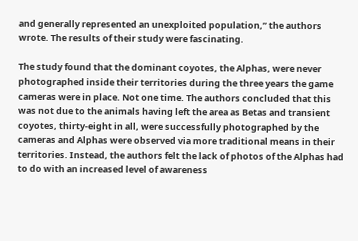and generally represented an unexploited population,” the authors wrote. The results of their study were fascinating.

The study found that the dominant coyotes, the Alphas, were never photographed inside their territories during the three years the game cameras were in place. Not one time. The authors concluded that this was not due to the animals having left the area as Betas and transient coyotes, thirty-eight in all, were successfully photographed by the cameras and Alphas were observed via more traditional means in their territories. Instead, the authors felt the lack of photos of the Alphas had to do with an increased level of awareness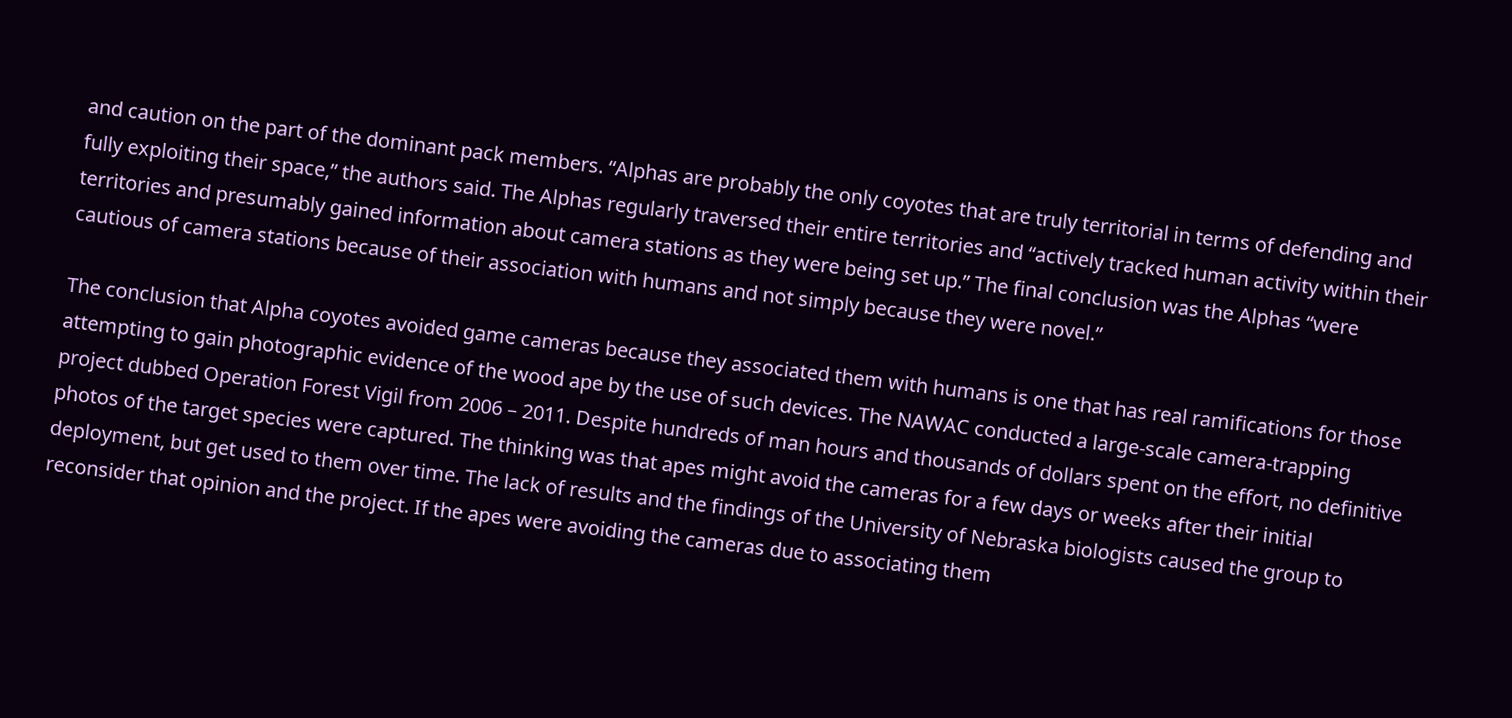and caution on the part of the dominant pack members. “Alphas are probably the only coyotes that are truly territorial in terms of defending and fully exploiting their space,” the authors said. The Alphas regularly traversed their entire territories and “actively tracked human activity within their territories and presumably gained information about camera stations as they were being set up.” The final conclusion was the Alphas “were cautious of camera stations because of their association with humans and not simply because they were novel.”

The conclusion that Alpha coyotes avoided game cameras because they associated them with humans is one that has real ramifications for those attempting to gain photographic evidence of the wood ape by the use of such devices. The NAWAC conducted a large-scale camera-trapping project dubbed Operation Forest Vigil from 2006 – 2011. Despite hundreds of man hours and thousands of dollars spent on the effort, no definitive photos of the target species were captured. The thinking was that apes might avoid the cameras for a few days or weeks after their initial deployment, but get used to them over time. The lack of results and the findings of the University of Nebraska biologists caused the group to reconsider that opinion and the project. If the apes were avoiding the cameras due to associating them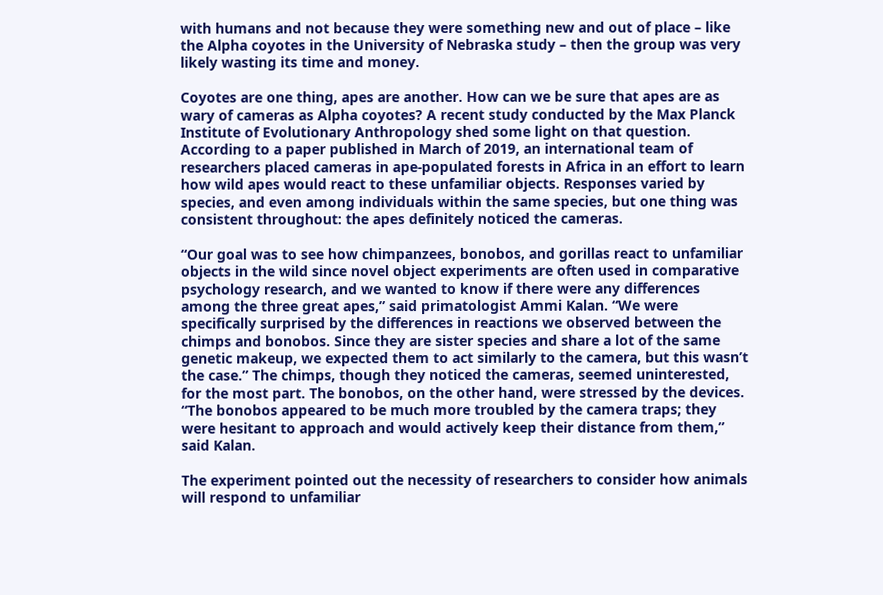with humans and not because they were something new and out of place – like the Alpha coyotes in the University of Nebraska study – then the group was very likely wasting its time and money.

Coyotes are one thing, apes are another. How can we be sure that apes are as wary of cameras as Alpha coyotes? A recent study conducted by the Max Planck Institute of Evolutionary Anthropology shed some light on that question. According to a paper published in March of 2019, an international team of researchers placed cameras in ape-populated forests in Africa in an effort to learn how wild apes would react to these unfamiliar objects. Responses varied by species, and even among individuals within the same species, but one thing was consistent throughout: the apes definitely noticed the cameras.

“Our goal was to see how chimpanzees, bonobos, and gorillas react to unfamiliar objects in the wild since novel object experiments are often used in comparative psychology research, and we wanted to know if there were any differences among the three great apes,” said primatologist Ammi Kalan. “We were specifically surprised by the differences in reactions we observed between the chimps and bonobos. Since they are sister species and share a lot of the same genetic makeup, we expected them to act similarly to the camera, but this wasn’t the case.” The chimps, though they noticed the cameras, seemed uninterested, for the most part. The bonobos, on the other hand, were stressed by the devices. “The bonobos appeared to be much more troubled by the camera traps; they were hesitant to approach and would actively keep their distance from them,” said Kalan.

The experiment pointed out the necessity of researchers to consider how animals will respond to unfamiliar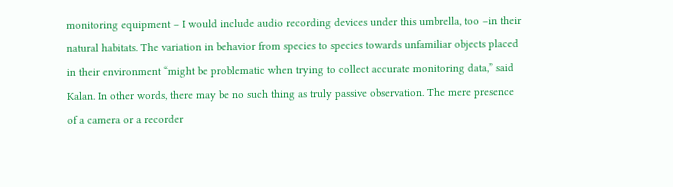monitoring equipment – I would include audio recording devices under this umbrella, too –in their natural habitats. The variation in behavior from species to species towards unfamiliar objects placed in their environment “might be problematic when trying to collect accurate monitoring data,” said Kalan. In other words, there may be no such thing as truly passive observation. The mere presence of a camera or a recorder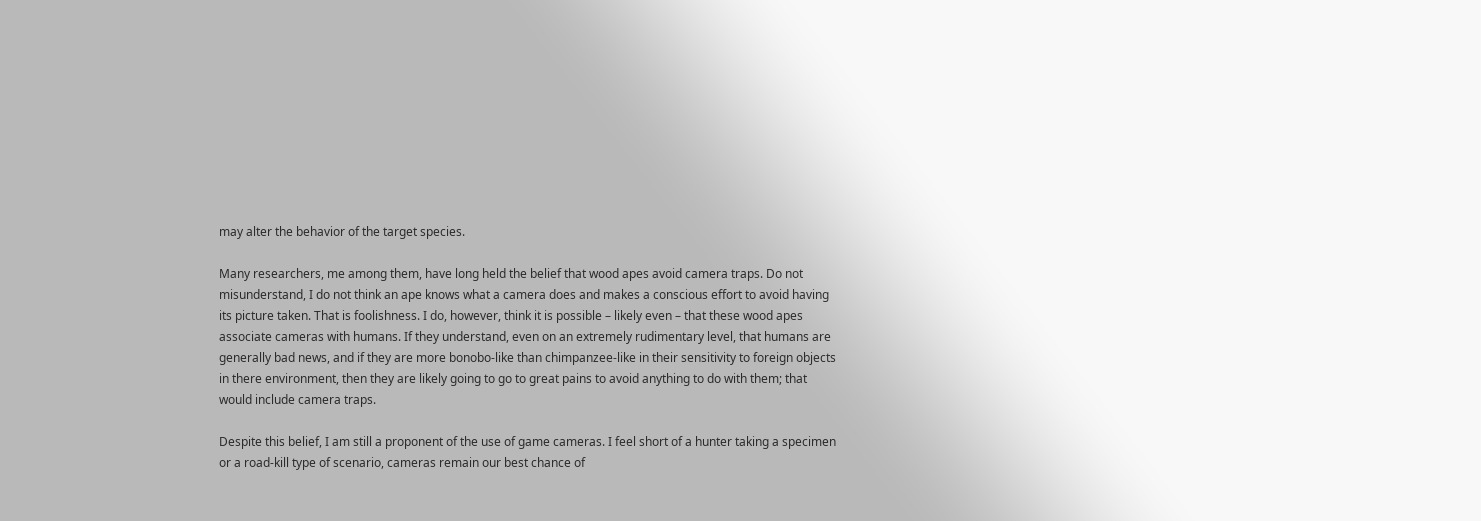may alter the behavior of the target species.

Many researchers, me among them, have long held the belief that wood apes avoid camera traps. Do not misunderstand, I do not think an ape knows what a camera does and makes a conscious effort to avoid having its picture taken. That is foolishness. I do, however, think it is possible – likely even – that these wood apes associate cameras with humans. If they understand, even on an extremely rudimentary level, that humans are generally bad news, and if they are more bonobo-like than chimpanzee-like in their sensitivity to foreign objects in there environment, then they are likely going to go to great pains to avoid anything to do with them; that would include camera traps.

Despite this belief, I am still a proponent of the use of game cameras. I feel short of a hunter taking a specimen or a road-kill type of scenario, cameras remain our best chance of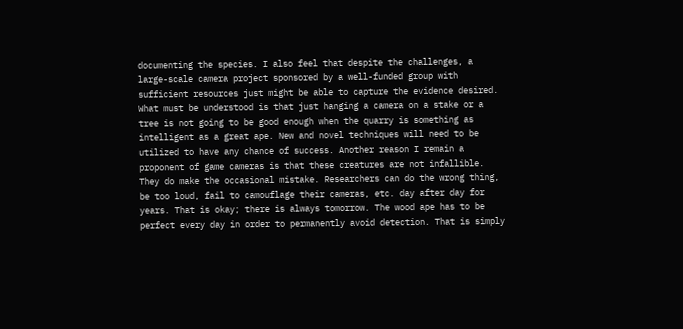documenting the species. I also feel that despite the challenges, a large-scale camera project sponsored by a well-funded group with sufficient resources just might be able to capture the evidence desired. What must be understood is that just hanging a camera on a stake or a tree is not going to be good enough when the quarry is something as intelligent as a great ape. New and novel techniques will need to be utilized to have any chance of success. Another reason I remain a proponent of game cameras is that these creatures are not infallible. They do make the occasional mistake. Researchers can do the wrong thing, be too loud, fail to camouflage their cameras, etc. day after day for years. That is okay; there is always tomorrow. The wood ape has to be perfect every day in order to permanently avoid detection. That is simply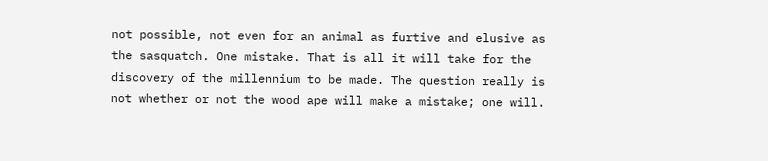not possible, not even for an animal as furtive and elusive as the sasquatch. One mistake. That is all it will take for the discovery of the millennium to be made. The question really is not whether or not the wood ape will make a mistake; one will.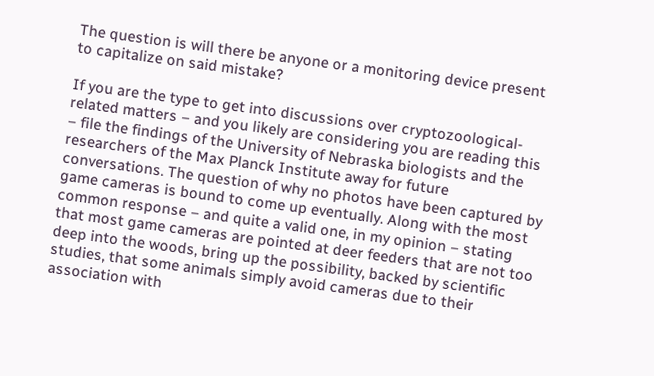The question is will there be anyone or a monitoring device present to capitalize on said mistake?

If you are the type to get into discussions over cryptozoological-related matters – and you likely are considering you are reading this – file the findings of the University of Nebraska biologists and the researchers of the Max Planck Institute away for future conversations. The question of why no photos have been captured by game cameras is bound to come up eventually. Along with the most common response – and quite a valid one, in my opinion – stating that most game cameras are pointed at deer feeders that are not too deep into the woods, bring up the possibility, backed by scientific studies, that some animals simply avoid cameras due to their association with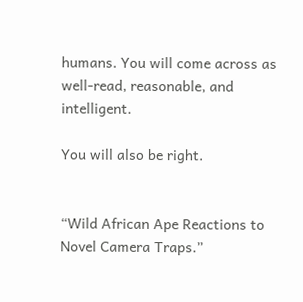humans. You will come across as well-read, reasonable, and intelligent.

You will also be right.


“Wild African Ape Reactions to Novel Camera Traps.”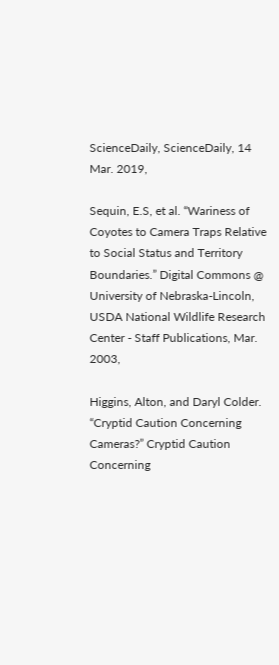ScienceDaily, ScienceDaily, 14 Mar. 2019,

Sequin, E.S, et al. “Wariness of Coyotes to Camera Traps Relative to Social Status and Territory Boundaries.” Digital Commons @ University of Nebraska-Lincoln, USDA National Wildlife Research Center - Staff Publications, Mar. 2003,

Higgins, Alton, and Daryl Colder. “Cryptid Caution Concerning Cameras?” Cryptid Caution Concerning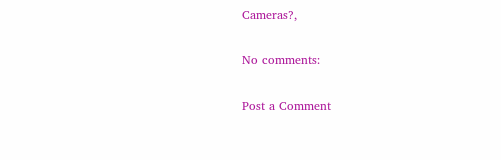Cameras?,

No comments:

Post a Comment